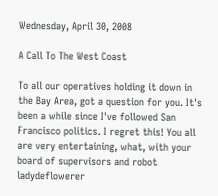Wednesday, April 30, 2008

A Call To The West Coast

To all our operatives holding it down in the Bay Area, got a question for you. It's been a while since I've followed San Francisco politics. I regret this! You all are very entertaining, what, with your board of supervisors and robot ladydeflowerer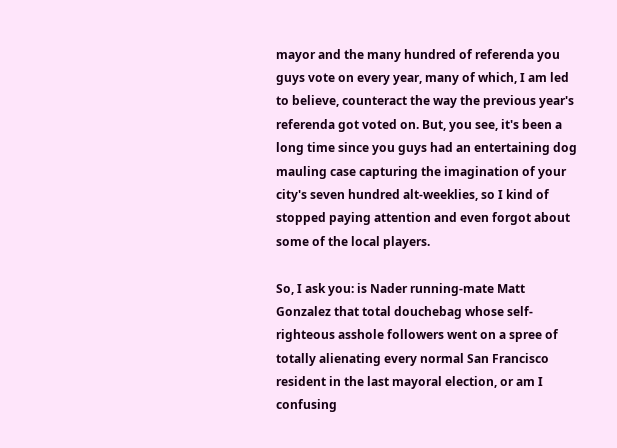mayor and the many hundred of referenda you guys vote on every year, many of which, I am led to believe, counteract the way the previous year's referenda got voted on. But, you see, it's been a long time since you guys had an entertaining dog mauling case capturing the imagination of your city's seven hundred alt-weeklies, so I kind of stopped paying attention and even forgot about some of the local players.

So, I ask you: is Nader running-mate Matt Gonzalez that total douchebag whose self-righteous asshole followers went on a spree of totally alienating every normal San Francisco resident in the last mayoral election, or am I confusing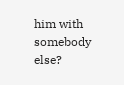him with somebody else?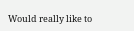Would really like to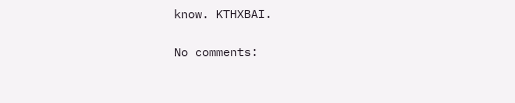know. KTHXBAI.

No comments: